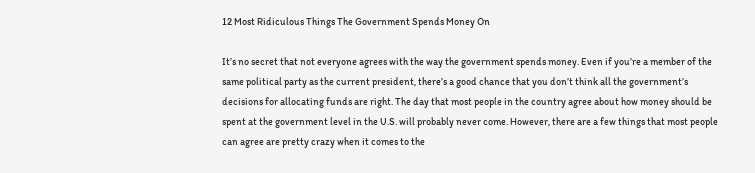12 Most Ridiculous Things The Government Spends Money On

It’s no secret that not everyone agrees with the way the government spends money. Even if you’re a member of the same political party as the current president, there’s a good chance that you don’t think all the government’s decisions for allocating funds are right. The day that most people in the country agree about how money should be spent at the government level in the U.S. will probably never come. However, there are a few things that most people can agree are pretty crazy when it comes to the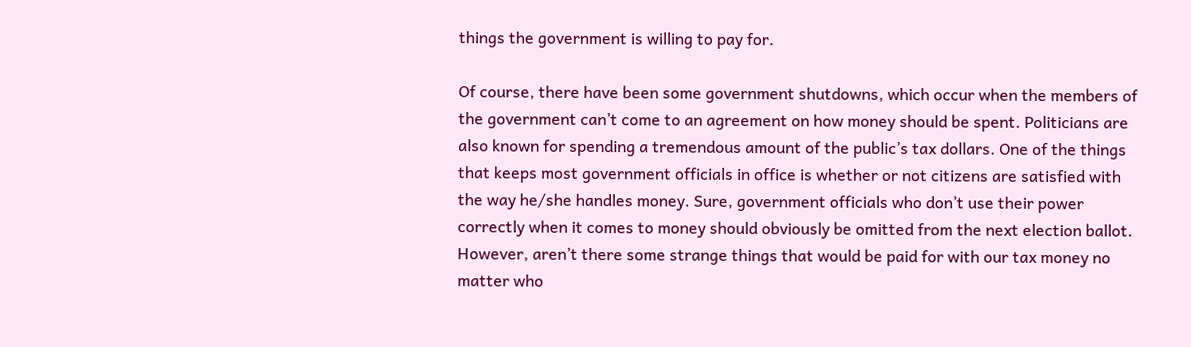things the government is willing to pay for.

Of course, there have been some government shutdowns, which occur when the members of the government can’t come to an agreement on how money should be spent. Politicians are also known for spending a tremendous amount of the public’s tax dollars. One of the things that keeps most government officials in office is whether or not citizens are satisfied with the way he/she handles money. Sure, government officials who don’t use their power correctly when it comes to money should obviously be omitted from the next election ballot. However, aren’t there some strange things that would be paid for with our tax money no matter who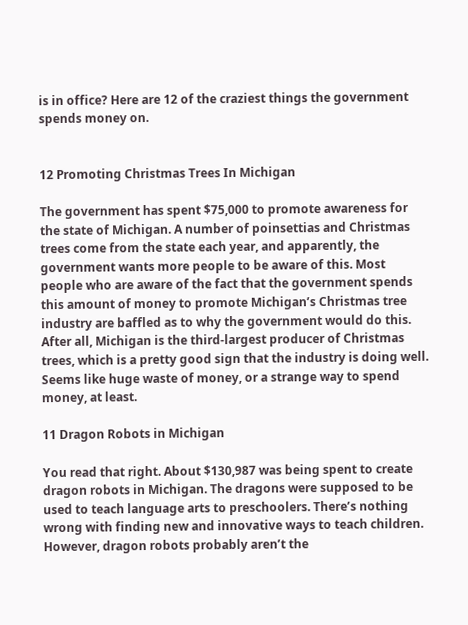is in office? Here are 12 of the craziest things the government spends money on.


12 Promoting Christmas Trees In Michigan

The government has spent $75,000 to promote awareness for the state of Michigan. A number of poinsettias and Christmas trees come from the state each year, and apparently, the government wants more people to be aware of this. Most people who are aware of the fact that the government spends this amount of money to promote Michigan’s Christmas tree industry are baffled as to why the government would do this. After all, Michigan is the third-largest producer of Christmas trees, which is a pretty good sign that the industry is doing well. Seems like huge waste of money, or a strange way to spend money, at least.

11 Dragon Robots in Michigan

You read that right. About $130,987 was being spent to create dragon robots in Michigan. The dragons were supposed to be used to teach language arts to preschoolers. There’s nothing wrong with finding new and innovative ways to teach children. However, dragon robots probably aren’t the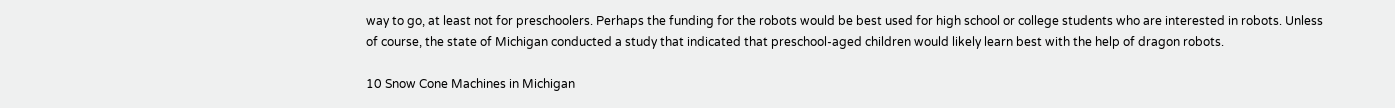way to go, at least not for preschoolers. Perhaps the funding for the robots would be best used for high school or college students who are interested in robots. Unless of course, the state of Michigan conducted a study that indicated that preschool-aged children would likely learn best with the help of dragon robots.

10 Snow Cone Machines in Michigan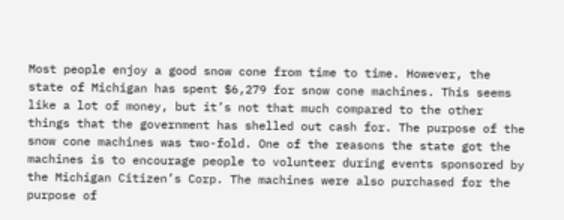Most people enjoy a good snow cone from time to time. However, the state of Michigan has spent $6,279 for snow cone machines. This seems like a lot of money, but it’s not that much compared to the other things that the government has shelled out cash for. The purpose of the snow cone machines was two-fold. One of the reasons the state got the machines is to encourage people to volunteer during events sponsored by the Michigan Citizen’s Corp. The machines were also purchased for the purpose of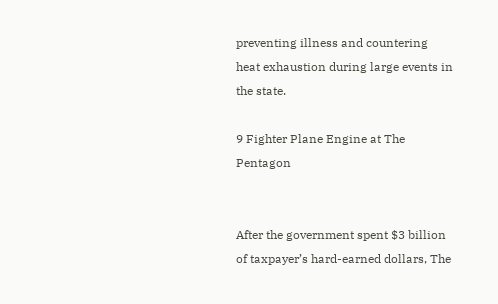preventing illness and countering heat exhaustion during large events in the state.

9 Fighter Plane Engine at The Pentagon


After the government spent $3 billion of taxpayer’s hard-earned dollars, The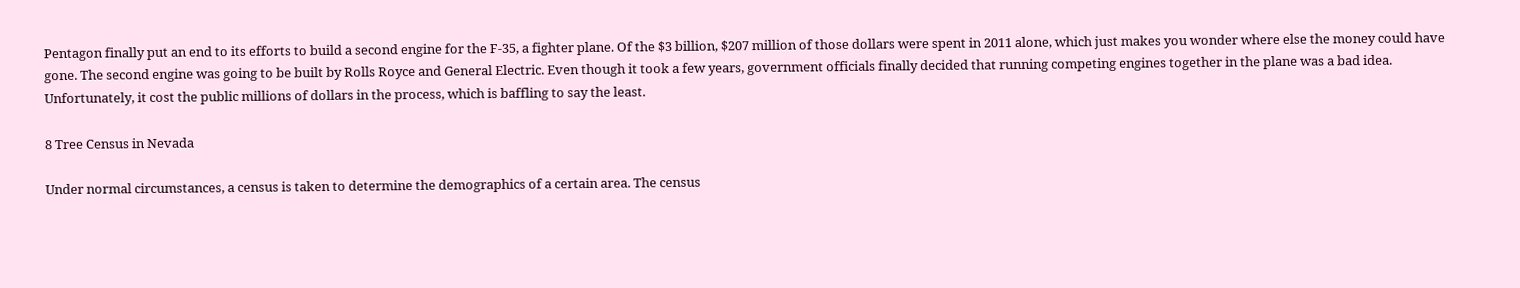Pentagon finally put an end to its efforts to build a second engine for the F-35, a fighter plane. Of the $3 billion, $207 million of those dollars were spent in 2011 alone, which just makes you wonder where else the money could have gone. The second engine was going to be built by Rolls Royce and General Electric. Even though it took a few years, government officials finally decided that running competing engines together in the plane was a bad idea. Unfortunately, it cost the public millions of dollars in the process, which is baffling to say the least.

8 Tree Census in Nevada

Under normal circumstances, a census is taken to determine the demographics of a certain area. The census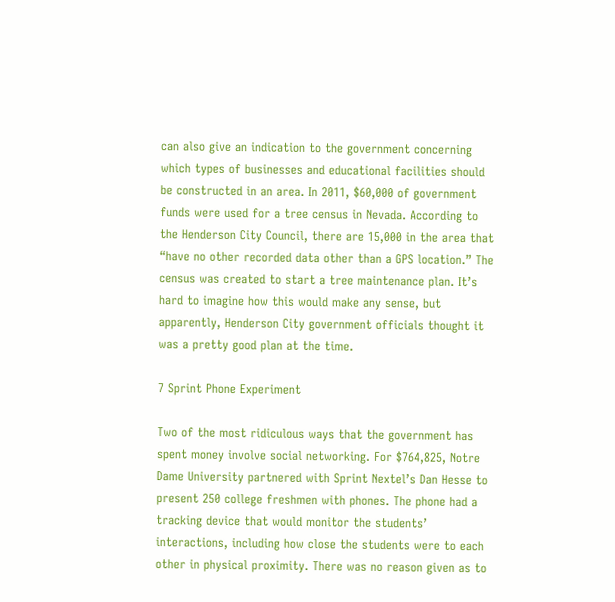can also give an indication to the government concerning which types of businesses and educational facilities should be constructed in an area. In 2011, $60,000 of government funds were used for a tree census in Nevada. According to the Henderson City Council, there are 15,000 in the area that “have no other recorded data other than a GPS location.” The census was created to start a tree maintenance plan. It’s hard to imagine how this would make any sense, but apparently, Henderson City government officials thought it was a pretty good plan at the time.

7 Sprint Phone Experiment

Two of the most ridiculous ways that the government has spent money involve social networking. For $764,825, Notre Dame University partnered with Sprint Nextel’s Dan Hesse to present 250 college freshmen with phones. The phone had a tracking device that would monitor the students’ interactions, including how close the students were to each other in physical proximity. There was no reason given as to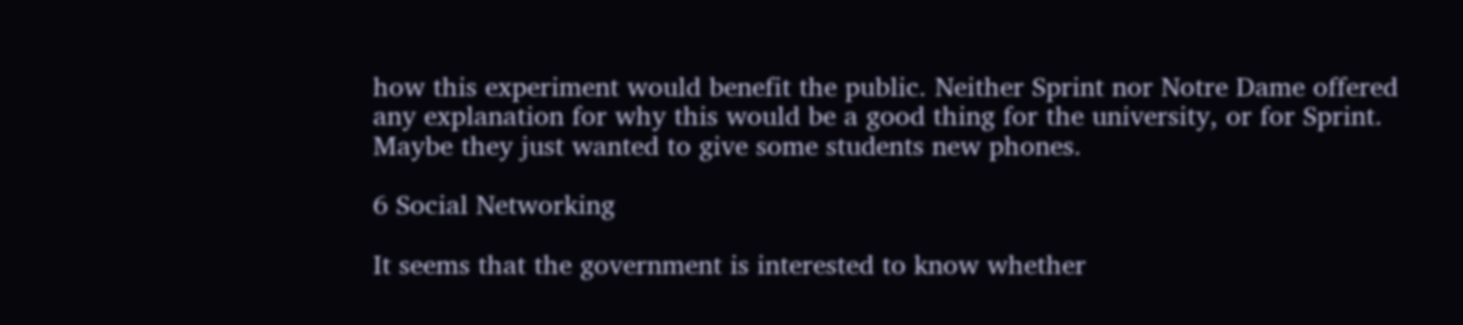how this experiment would benefit the public. Neither Sprint nor Notre Dame offered any explanation for why this would be a good thing for the university, or for Sprint. Maybe they just wanted to give some students new phones.

6 Social Networking

It seems that the government is interested to know whether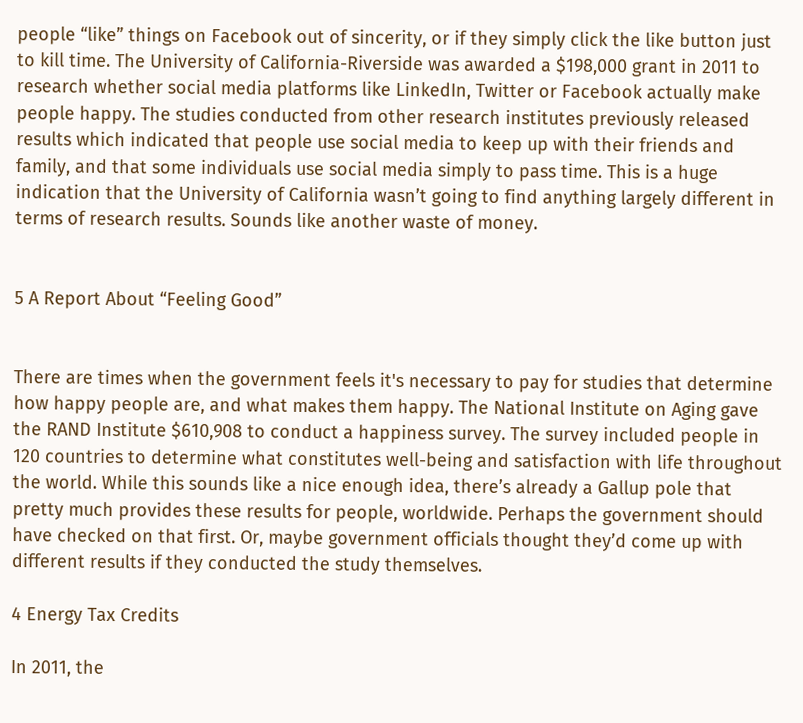people “like” things on Facebook out of sincerity, or if they simply click the like button just to kill time. The University of California-Riverside was awarded a $198,000 grant in 2011 to research whether social media platforms like LinkedIn, Twitter or Facebook actually make people happy. The studies conducted from other research institutes previously released results which indicated that people use social media to keep up with their friends and family, and that some individuals use social media simply to pass time. This is a huge indication that the University of California wasn’t going to find anything largely different in terms of research results. Sounds like another waste of money.


5 A Report About “Feeling Good”


There are times when the government feels it's necessary to pay for studies that determine how happy people are, and what makes them happy. The National Institute on Aging gave the RAND Institute $610,908 to conduct a happiness survey. The survey included people in 120 countries to determine what constitutes well-being and satisfaction with life throughout the world. While this sounds like a nice enough idea, there’s already a Gallup pole that pretty much provides these results for people, worldwide. Perhaps the government should have checked on that first. Or, maybe government officials thought they’d come up with different results if they conducted the study themselves.

4 Energy Tax Credits

In 2011, the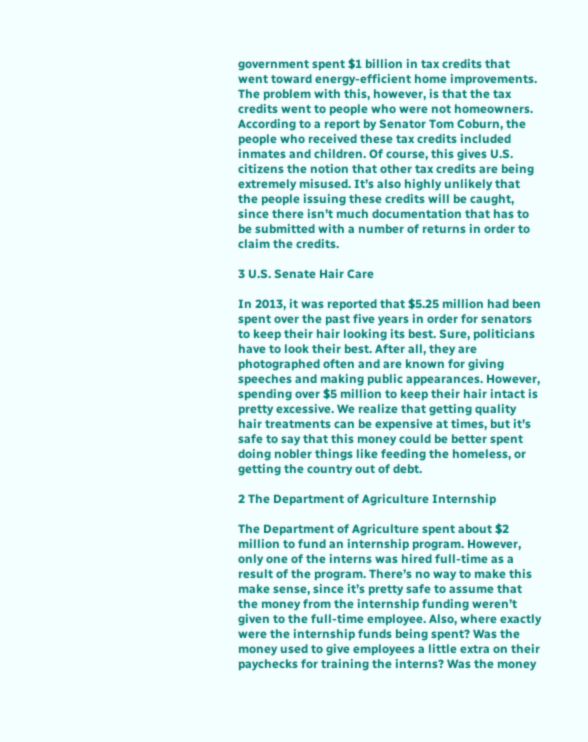government spent $1 billion in tax credits that went toward energy-efficient home improvements. The problem with this, however, is that the tax credits went to people who were not homeowners. According to a report by Senator Tom Coburn, the people who received these tax credits included inmates and children. Of course, this gives U.S. citizens the notion that other tax credits are being extremely misused. It’s also highly unlikely that the people issuing these credits will be caught, since there isn’t much documentation that has to be submitted with a number of returns in order to claim the credits.

3 U.S. Senate Hair Care

In 2013, it was reported that $5.25 million had been spent over the past five years in order for senators to keep their hair looking its best. Sure, politicians have to look their best. After all, they are photographed often and are known for giving speeches and making public appearances. However, spending over $5 million to keep their hair intact is pretty excessive. We realize that getting quality hair treatments can be expensive at times, but it’s safe to say that this money could be better spent doing nobler things like feeding the homeless, or getting the country out of debt.

2 The Department of Agriculture Internship

The Department of Agriculture spent about $2 million to fund an internship program. However, only one of the interns was hired full-time as a result of the program. There’s no way to make this make sense, since it’s pretty safe to assume that the money from the internship funding weren’t given to the full-time employee. Also, where exactly were the internship funds being spent? Was the money used to give employees a little extra on their paychecks for training the interns? Was the money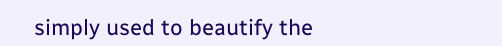simply used to beautify the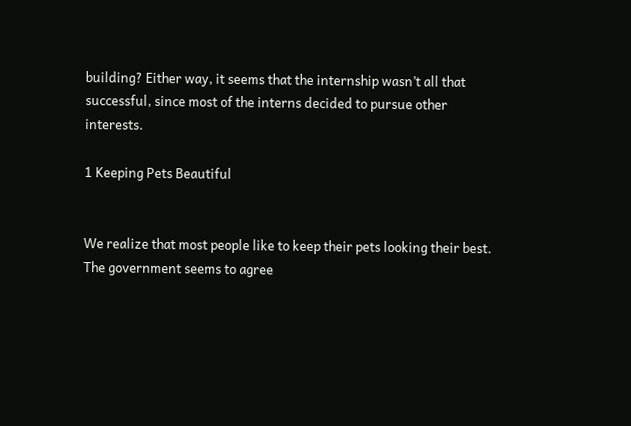building? Either way, it seems that the internship wasn’t all that successful, since most of the interns decided to pursue other interests.

1 Keeping Pets Beautiful


We realize that most people like to keep their pets looking their best. The government seems to agree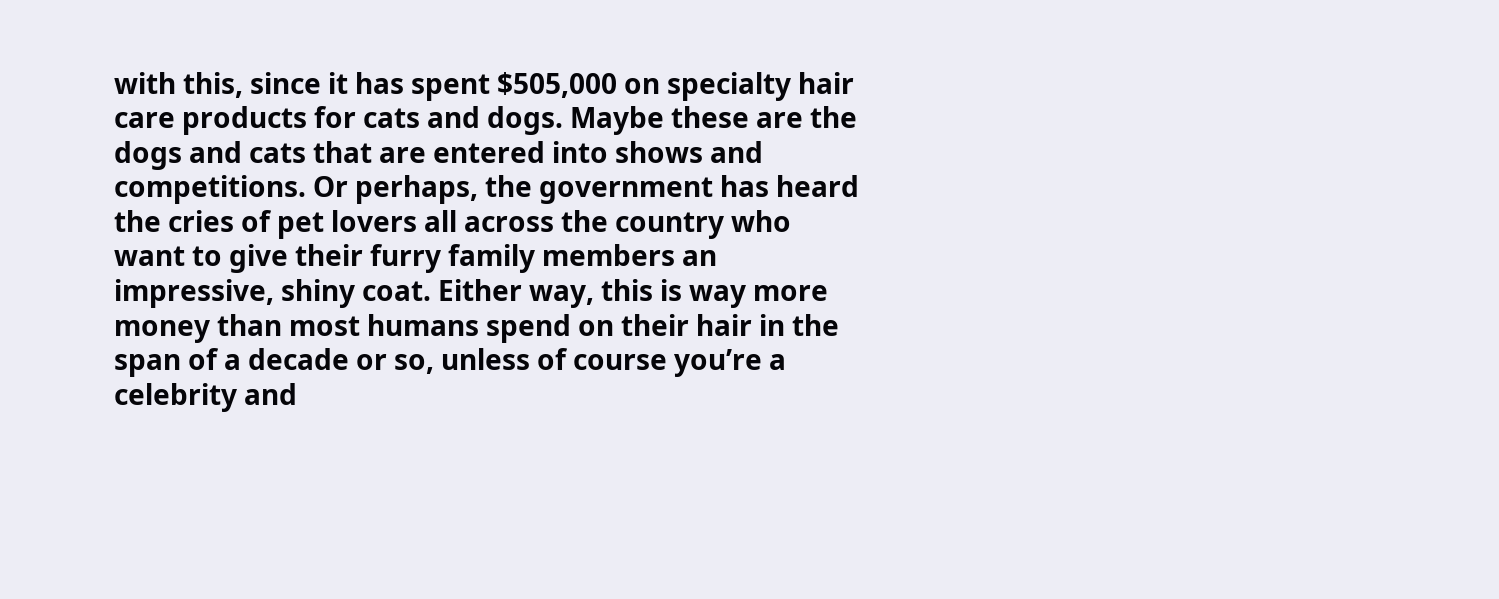with this, since it has spent $505,000 on specialty hair care products for cats and dogs. Maybe these are the dogs and cats that are entered into shows and competitions. Or perhaps, the government has heard the cries of pet lovers all across the country who want to give their furry family members an impressive, shiny coat. Either way, this is way more money than most humans spend on their hair in the span of a decade or so, unless of course you’re a celebrity and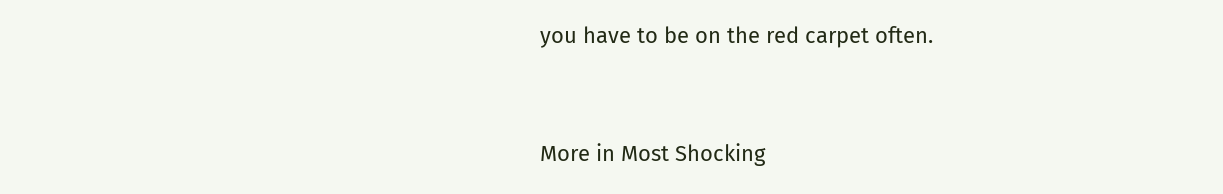you have to be on the red carpet often.



More in Most Shocking